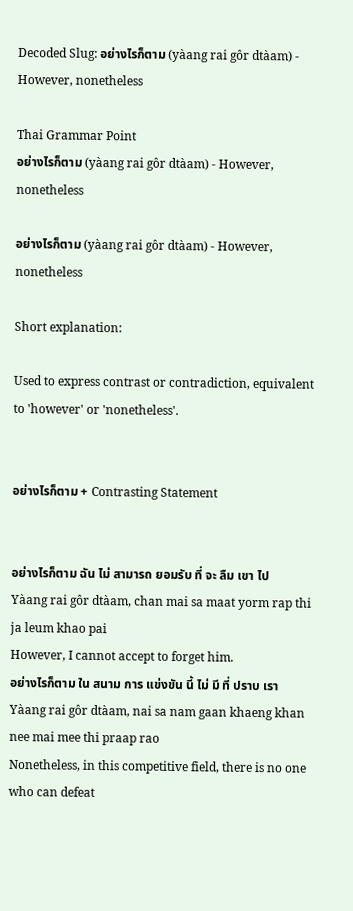Decoded Slug: อย่างไรก็ตาม (yàang rai gôr dtàam) - However, nonetheless

Thai Grammar Point
อย่างไรก็ตาม (yàang rai gôr dtàam) - However, nonetheless

อย่างไรก็ตาม (yàang rai gôr dtàam) - However, nonetheless

Short explanation:

Used to express contrast or contradiction, equivalent to 'however' or 'nonetheless'.


อย่างไรก็ตาม + Contrasting Statement


อย่างไรก็ตาม ฉัน ไม่ สามารถ ยอมรับ ที่ จะ ลืม เขา ไป
Yàang rai gôr dtàam, chan mai sa maat yorm rap thi ja leum khao pai
However, I cannot accept to forget him.
อย่างไรก็ตาม ใน สนาม การ แข่งขัน นี้ ไม่ มี ที่ ปราบ เรา
Yàang rai gôr dtàam, nai sa nam gaan khaeng khan nee mai mee thi praap rao
Nonetheless, in this competitive field, there is no one who can defeat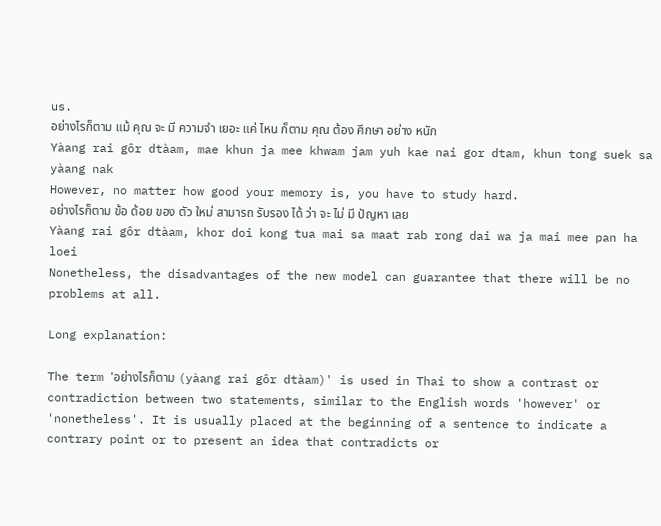us.
อย่างไรก็ตาม แม้ คุณ จะ มี ความจำ เยอะ แค่ ไหน ก็ตาม คุณ ต้อง ศึกษา อย่าง หนัก
Yàang rai gôr dtàam, mae khun ja mee khwam jam yuh kae nai gor dtam, khun tong suek sa yàang nak
However, no matter how good your memory is, you have to study hard.
อย่างไรก็ตาม ข้อ ด้อย ของ ตัว ใหม่ สามารถ รับรอง ได้ ว่า จะ ไม่ มี ปัญหา เลย
Yàang rai gôr dtàam, khor doi kong tua mai sa maat rab rong dai wa ja mai mee pan ha loei
Nonetheless, the disadvantages of the new model can guarantee that there will be no problems at all.

Long explanation:

The term 'อย่างไรก็ตาม (yàang rai gôr dtàam)' is used in Thai to show a contrast or contradiction between two statements, similar to the English words 'however' or 'nonetheless'. It is usually placed at the beginning of a sentence to indicate a contrary point or to present an idea that contradicts or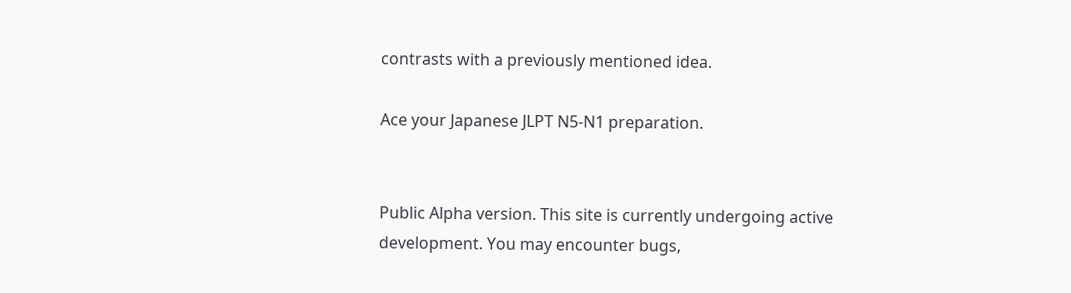contrasts with a previously mentioned idea.

Ace your Japanese JLPT N5-N1 preparation.


Public Alpha version. This site is currently undergoing active development. You may encounter bugs,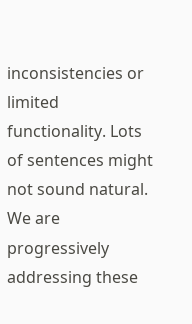inconsistencies or limited functionality. Lots of sentences might not sound natural. We are progressively addressing these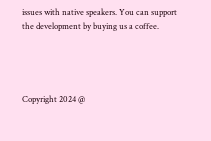issues with native speakers. You can support the development by buying us a coffee.




Copyright 2024 @